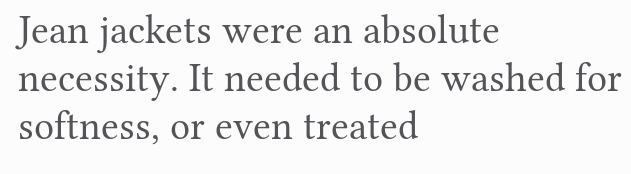Jean jackets were an absolute necessity. It needed to be washed for softness, or even treated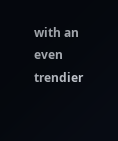with an even trendier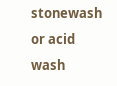stonewash or acid wash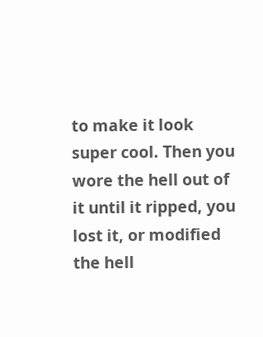to make it look super cool. Then you wore the hell out of it until it ripped, you lost it, or modified the hell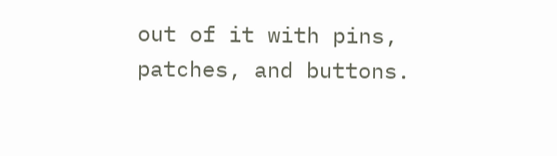out of it with pins, patches, and buttons.